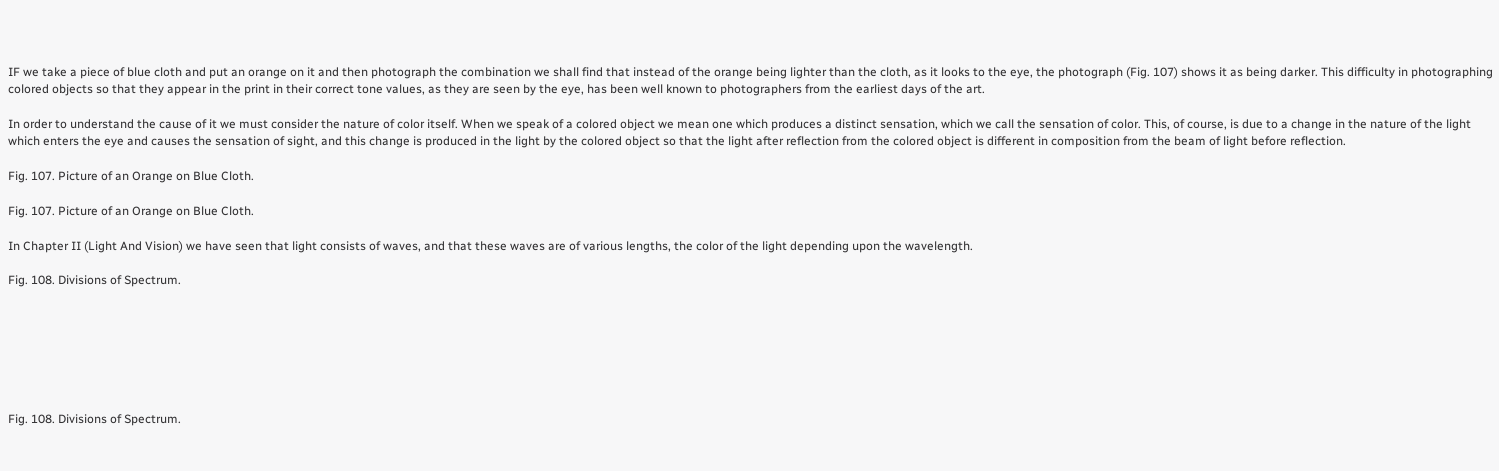IF we take a piece of blue cloth and put an orange on it and then photograph the combination we shall find that instead of the orange being lighter than the cloth, as it looks to the eye, the photograph (Fig. 107) shows it as being darker. This difficulty in photographing colored objects so that they appear in the print in their correct tone values, as they are seen by the eye, has been well known to photographers from the earliest days of the art.

In order to understand the cause of it we must consider the nature of color itself. When we speak of a colored object we mean one which produces a distinct sensation, which we call the sensation of color. This, of course, is due to a change in the nature of the light which enters the eye and causes the sensation of sight, and this change is produced in the light by the colored object so that the light after reflection from the colored object is different in composition from the beam of light before reflection.

Fig. 107. Picture of an Orange on Blue Cloth.

Fig. 107. Picture of an Orange on Blue Cloth.

In Chapter II (Light And Vision) we have seen that light consists of waves, and that these waves are of various lengths, the color of the light depending upon the wavelength.

Fig. 108. Divisions of Spectrum.







Fig. 108. Divisions of Spectrum.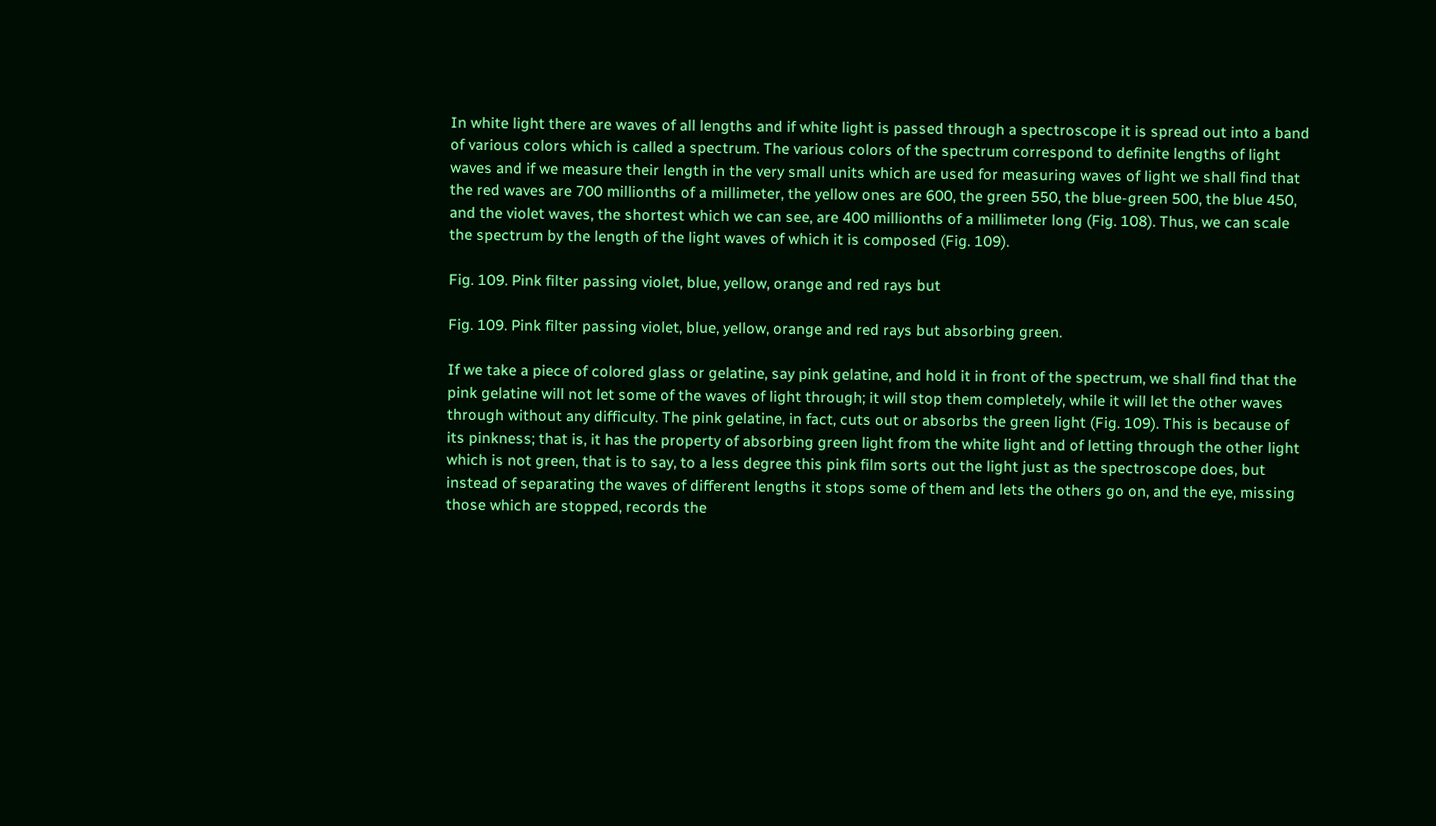In white light there are waves of all lengths and if white light is passed through a spectroscope it is spread out into a band of various colors which is called a spectrum. The various colors of the spectrum correspond to definite lengths of light waves and if we measure their length in the very small units which are used for measuring waves of light we shall find that the red waves are 700 millionths of a millimeter, the yellow ones are 600, the green 550, the blue-green 500, the blue 450, and the violet waves, the shortest which we can see, are 400 millionths of a millimeter long (Fig. 108). Thus, we can scale the spectrum by the length of the light waves of which it is composed (Fig. 109).

Fig. 109. Pink filter passing violet, blue, yellow, orange and red rays but

Fig. 109. Pink filter passing violet, blue, yellow, orange and red rays but absorbing green.

If we take a piece of colored glass or gelatine, say pink gelatine, and hold it in front of the spectrum, we shall find that the pink gelatine will not let some of the waves of light through; it will stop them completely, while it will let the other waves through without any difficulty. The pink gelatine, in fact, cuts out or absorbs the green light (Fig. 109). This is because of its pinkness; that is, it has the property of absorbing green light from the white light and of letting through the other light which is not green, that is to say, to a less degree this pink film sorts out the light just as the spectroscope does, but instead of separating the waves of different lengths it stops some of them and lets the others go on, and the eye, missing those which are stopped, records the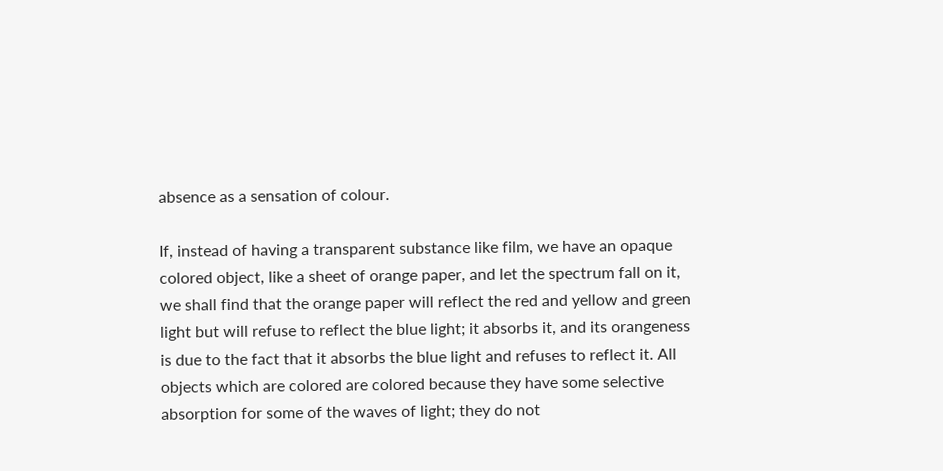absence as a sensation of colour.

If, instead of having a transparent substance like film, we have an opaque colored object, like a sheet of orange paper, and let the spectrum fall on it, we shall find that the orange paper will reflect the red and yellow and green light but will refuse to reflect the blue light; it absorbs it, and its orangeness is due to the fact that it absorbs the blue light and refuses to reflect it. All objects which are colored are colored because they have some selective absorption for some of the waves of light; they do not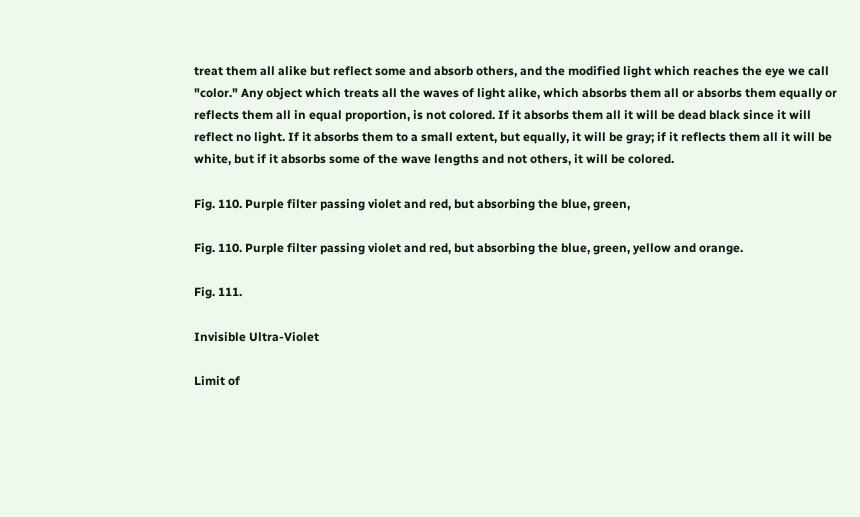treat them all alike but reflect some and absorb others, and the modified light which reaches the eye we call "color." Any object which treats all the waves of light alike, which absorbs them all or absorbs them equally or reflects them all in equal proportion, is not colored. If it absorbs them all it will be dead black since it will reflect no light. If it absorbs them to a small extent, but equally, it will be gray; if it reflects them all it will be white, but if it absorbs some of the wave lengths and not others, it will be colored.

Fig. 110. Purple filter passing violet and red, but absorbing the blue, green,

Fig. 110. Purple filter passing violet and red, but absorbing the blue, green, yellow and orange.

Fig. 111.

Invisible Ultra-Violet

Limit of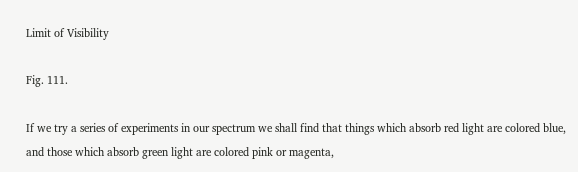Limit of Visibility

Fig. 111.

If we try a series of experiments in our spectrum we shall find that things which absorb red light are colored blue, and those which absorb green light are colored pink or magenta,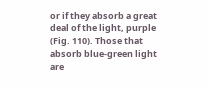or if they absorb a great deal of the light, purple (Fig. 110). Those that absorb blue-green light are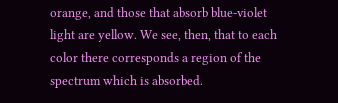orange, and those that absorb blue-violet light are yellow. We see, then, that to each color there corresponds a region of the spectrum which is absorbed.